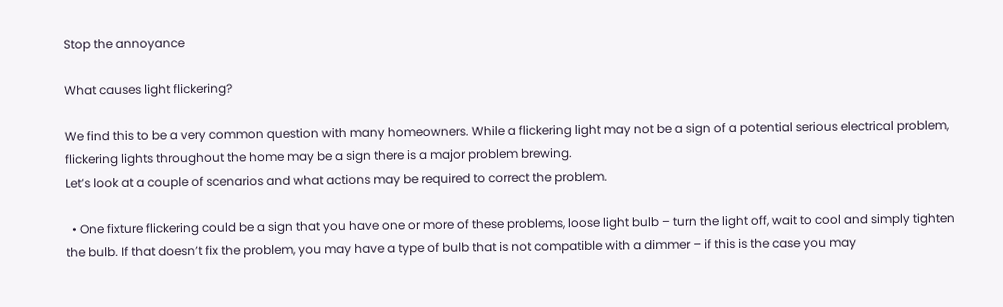Stop the annoyance

What causes light flickering?

We find this to be a very common question with many homeowners. While a flickering light may not be a sign of a potential serious electrical problem, flickering lights throughout the home may be a sign there is a major problem brewing.
Let’s look at a couple of scenarios and what actions may be required to correct the problem.

  • One fixture flickering could be a sign that you have one or more of these problems, loose light bulb – turn the light off, wait to cool and simply tighten the bulb. If that doesn’t fix the problem, you may have a type of bulb that is not compatible with a dimmer – if this is the case you may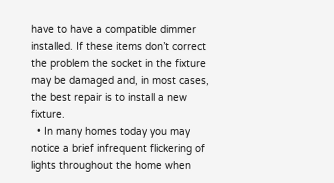have to have a compatible dimmer installed. If these items don’t correct the problem the socket in the fixture may be damaged and, in most cases, the best repair is to install a new fixture.
  • In many homes today you may notice a brief infrequent flickering of lights throughout the home when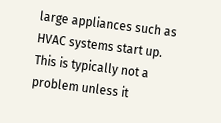large appliances such as HVAC systems start up. This is typically not a problem unless it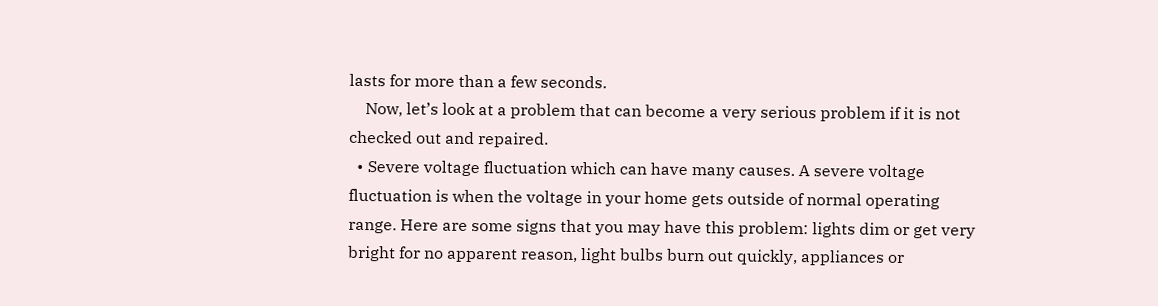lasts for more than a few seconds.
    Now, let’s look at a problem that can become a very serious problem if it is not checked out and repaired.
  • Severe voltage fluctuation which can have many causes. A severe voltage fluctuation is when the voltage in your home gets outside of normal operating range. Here are some signs that you may have this problem: lights dim or get very bright for no apparent reason, light bulbs burn out quickly, appliances or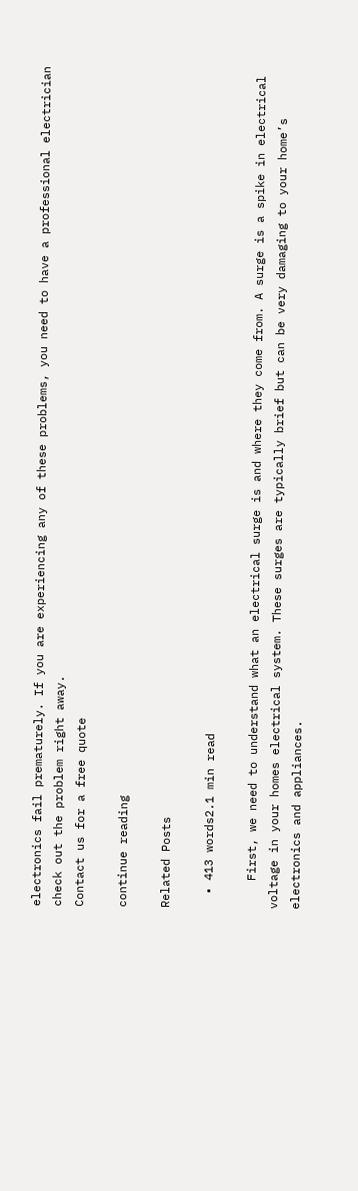electronics fail prematurely. If you are experiencing any of these problems, you need to have a professional electrician check out the problem right away.
Contact us for a free quote

continue reading

Related Posts

  • 413 words2.1 min read

    First, we need to understand what an electrical surge is and where they come from. A surge is a spike in electrical voltage in your homes electrical system. These surges are typically brief but can be very damaging to your home’s electronics and appliances.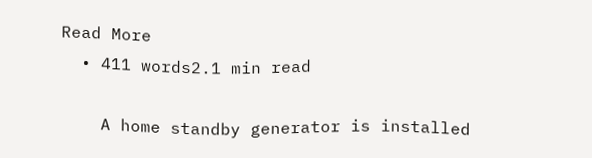Read More
  • 411 words2.1 min read

    A home standby generator is installed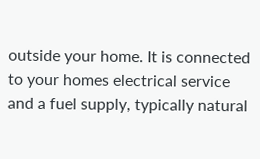outside your home. It is connected to your homes electrical service and a fuel supply, typically natural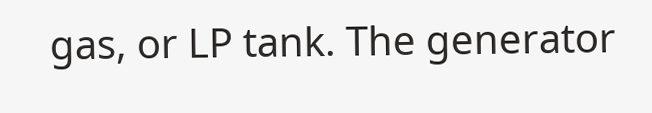gas, or LP tank. The generator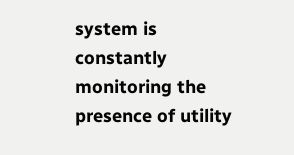system is constantly monitoring the presence of utility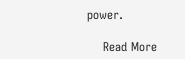power.

    Read More